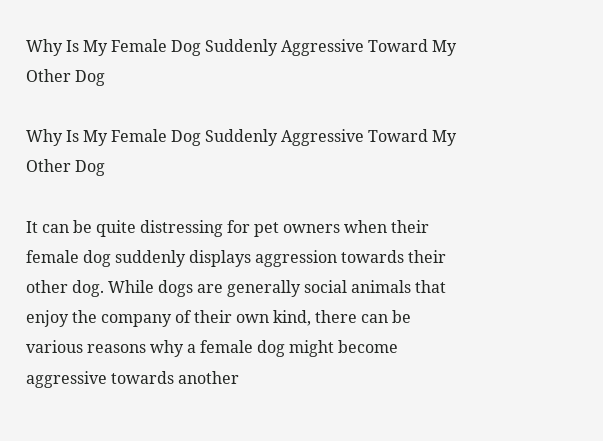Why Is My Female Dog Suddenly Aggressive Toward My Other Dog

Why Is My Female Dog Suddenly Aggressive Toward My Other Dog

It can be quite distressing for pet owners when their female dog suddenly displays aggression towards their other dog. While dogs are generally social animals that enjoy the company of their own kind, there can be various reasons why a female dog might become aggressive towards another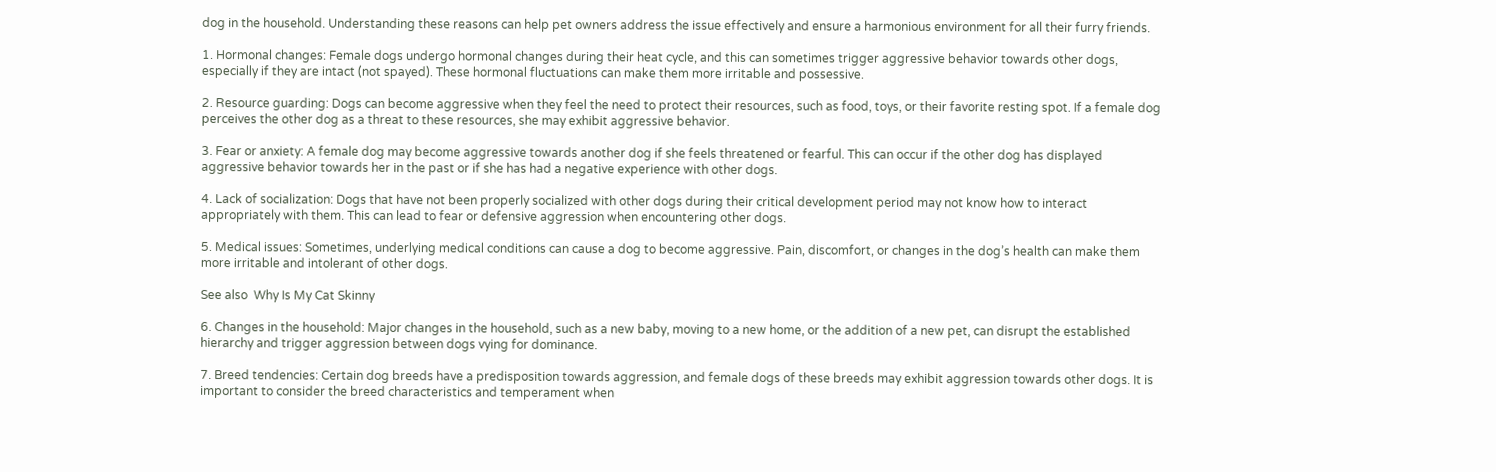dog in the household. Understanding these reasons can help pet owners address the issue effectively and ensure a harmonious environment for all their furry friends.

1. Hormonal changes: Female dogs undergo hormonal changes during their heat cycle, and this can sometimes trigger aggressive behavior towards other dogs, especially if they are intact (not spayed). These hormonal fluctuations can make them more irritable and possessive.

2. Resource guarding: Dogs can become aggressive when they feel the need to protect their resources, such as food, toys, or their favorite resting spot. If a female dog perceives the other dog as a threat to these resources, she may exhibit aggressive behavior.

3. Fear or anxiety: A female dog may become aggressive towards another dog if she feels threatened or fearful. This can occur if the other dog has displayed aggressive behavior towards her in the past or if she has had a negative experience with other dogs.

4. Lack of socialization: Dogs that have not been properly socialized with other dogs during their critical development period may not know how to interact appropriately with them. This can lead to fear or defensive aggression when encountering other dogs.

5. Medical issues: Sometimes, underlying medical conditions can cause a dog to become aggressive. Pain, discomfort, or changes in the dog’s health can make them more irritable and intolerant of other dogs.

See also  Why Is My Cat Skinny

6. Changes in the household: Major changes in the household, such as a new baby, moving to a new home, or the addition of a new pet, can disrupt the established hierarchy and trigger aggression between dogs vying for dominance.

7. Breed tendencies: Certain dog breeds have a predisposition towards aggression, and female dogs of these breeds may exhibit aggression towards other dogs. It is important to consider the breed characteristics and temperament when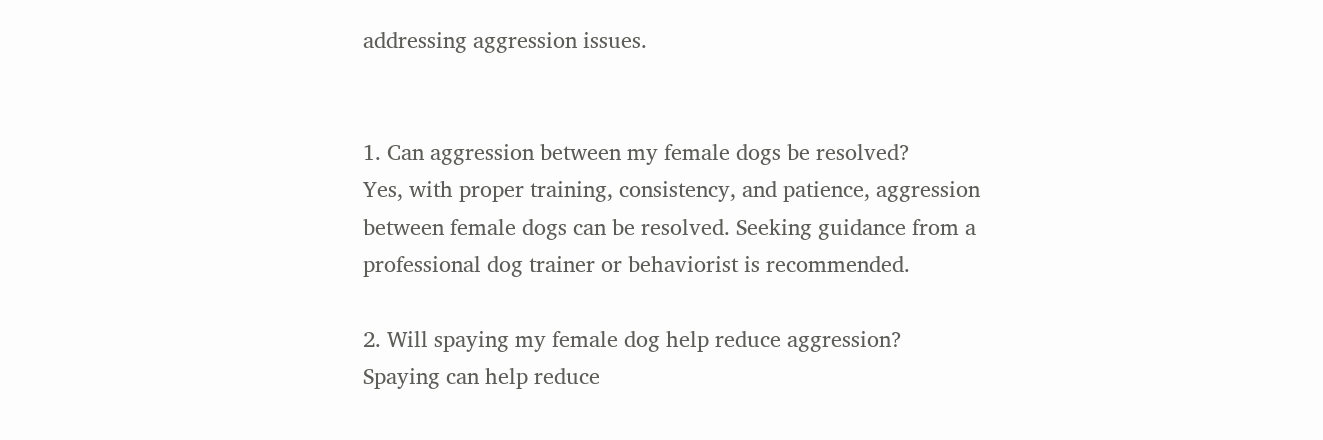addressing aggression issues.


1. Can aggression between my female dogs be resolved?
Yes, with proper training, consistency, and patience, aggression between female dogs can be resolved. Seeking guidance from a professional dog trainer or behaviorist is recommended.

2. Will spaying my female dog help reduce aggression?
Spaying can help reduce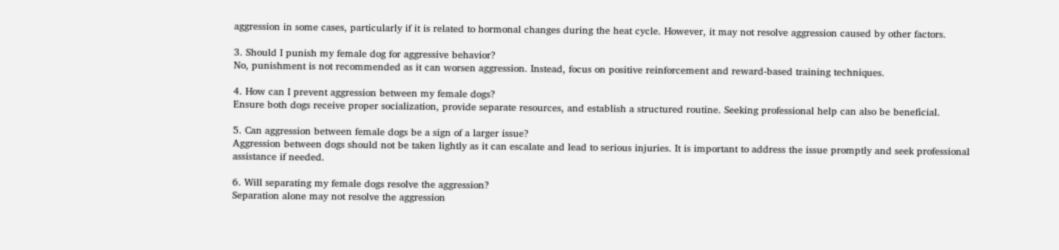aggression in some cases, particularly if it is related to hormonal changes during the heat cycle. However, it may not resolve aggression caused by other factors.

3. Should I punish my female dog for aggressive behavior?
No, punishment is not recommended as it can worsen aggression. Instead, focus on positive reinforcement and reward-based training techniques.

4. How can I prevent aggression between my female dogs?
Ensure both dogs receive proper socialization, provide separate resources, and establish a structured routine. Seeking professional help can also be beneficial.

5. Can aggression between female dogs be a sign of a larger issue?
Aggression between dogs should not be taken lightly as it can escalate and lead to serious injuries. It is important to address the issue promptly and seek professional assistance if needed.

6. Will separating my female dogs resolve the aggression?
Separation alone may not resolve the aggression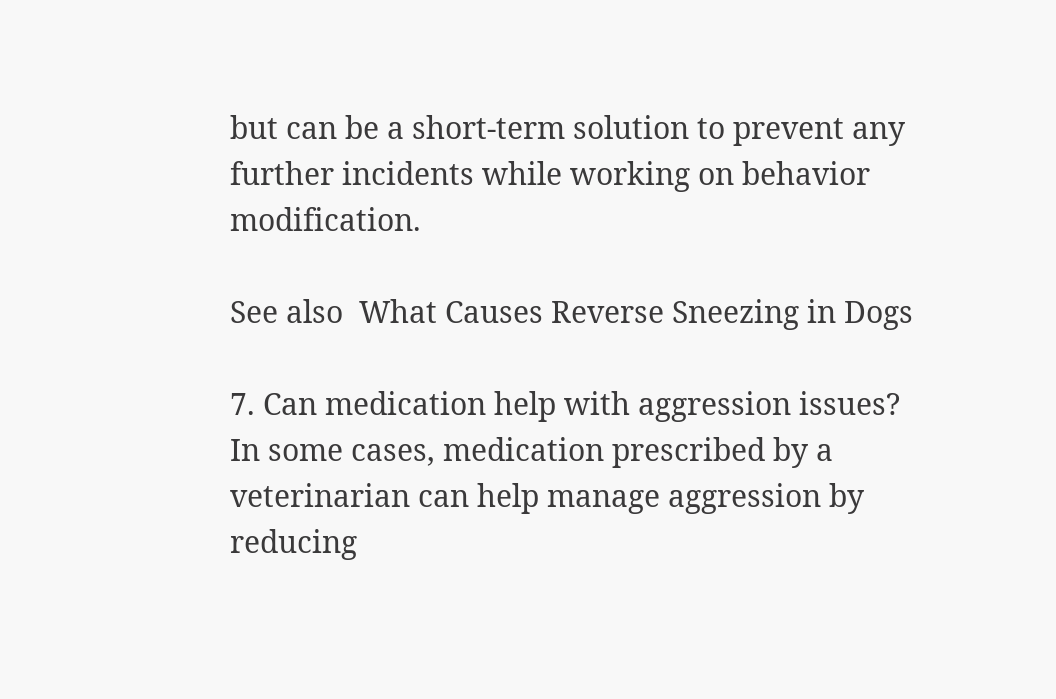but can be a short-term solution to prevent any further incidents while working on behavior modification.

See also  What Causes Reverse Sneezing in Dogs

7. Can medication help with aggression issues?
In some cases, medication prescribed by a veterinarian can help manage aggression by reducing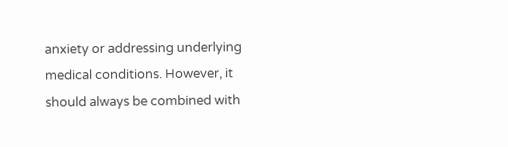anxiety or addressing underlying medical conditions. However, it should always be combined with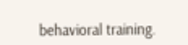behavioral training.